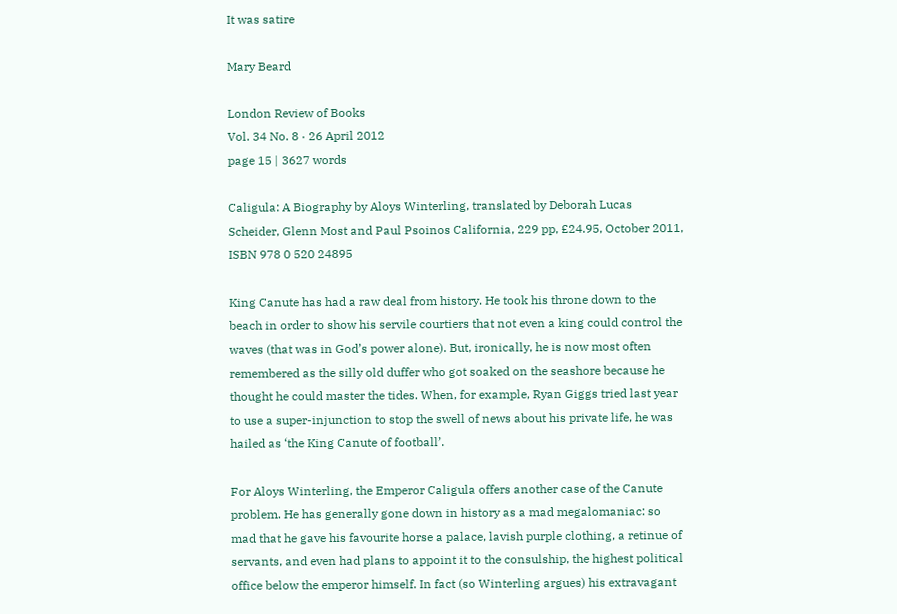It was satire

Mary Beard

London Review of Books
Vol. 34 No. 8 · 26 April 2012
page 15 | 3627 words

Caligula: A Biography by Aloys Winterling, translated by Deborah Lucas Scheider, Glenn Most and Paul Psoinos California, 229 pp, £24.95, October 2011, ISBN 978 0 520 24895

King Canute has had a raw deal from history. He took his throne down to the beach in order to show his servile courtiers that not even a king could control the waves (that was in God’s power alone). But, ironically, he is now most often remembered as the silly old duffer who got soaked on the seashore because he thought he could master the tides. When, for example, Ryan Giggs tried last year to use a super-injunction to stop the swell of news about his private life, he was hailed as ‘the King Canute of football’.

For Aloys Winterling, the Emperor Caligula offers another case of the Canute problem. He has generally gone down in history as a mad megalomaniac: so mad that he gave his favourite horse a palace, lavish purple clothing, a retinue of servants, and even had plans to appoint it to the consulship, the highest political office below the emperor himself. In fact (so Winterling argues) his extravagant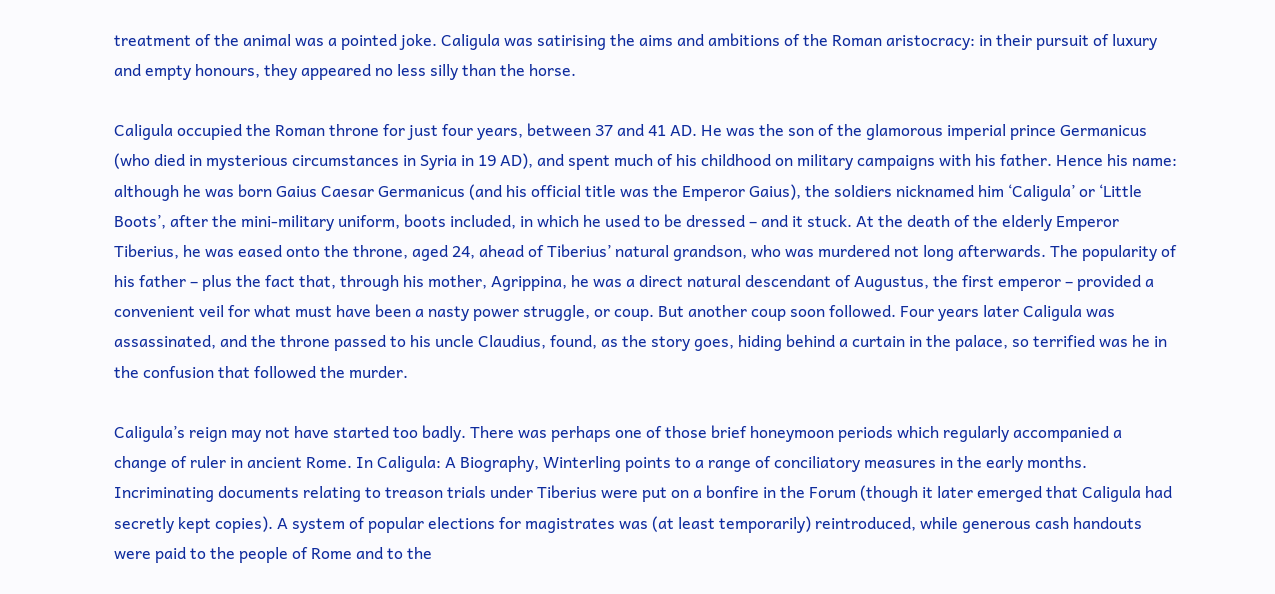treatment of the animal was a pointed joke. Caligula was satirising the aims and ambitions of the Roman aristocracy: in their pursuit of luxury and empty honours, they appeared no less silly than the horse.

Caligula occupied the Roman throne for just four years, between 37 and 41 AD. He was the son of the glamorous imperial prince Germanicus (who died in mysterious circumstances in Syria in 19 AD), and spent much of his childhood on military campaigns with his father. Hence his name: although he was born Gaius Caesar Germanicus (and his official title was the Emperor Gaius), the soldiers nicknamed him ‘Caligula’ or ‘Little Boots’, after the mini-military uniform, boots included, in which he used to be dressed – and it stuck. At the death of the elderly Emperor Tiberius, he was eased onto the throne, aged 24, ahead of Tiberius’ natural grandson, who was murdered not long afterwards. The popularity of his father – plus the fact that, through his mother, Agrippina, he was a direct natural descendant of Augustus, the first emperor – provided a convenient veil for what must have been a nasty power struggle, or coup. But another coup soon followed. Four years later Caligula was assassinated, and the throne passed to his uncle Claudius, found, as the story goes, hiding behind a curtain in the palace, so terrified was he in the confusion that followed the murder.

Caligula’s reign may not have started too badly. There was perhaps one of those brief honeymoon periods which regularly accompanied a change of ruler in ancient Rome. In Caligula: A Biography, Winterling points to a range of conciliatory measures in the early months. Incriminating documents relating to treason trials under Tiberius were put on a bonfire in the Forum (though it later emerged that Caligula had secretly kept copies). A system of popular elections for magistrates was (at least temporarily) reintroduced, while generous cash handouts were paid to the people of Rome and to the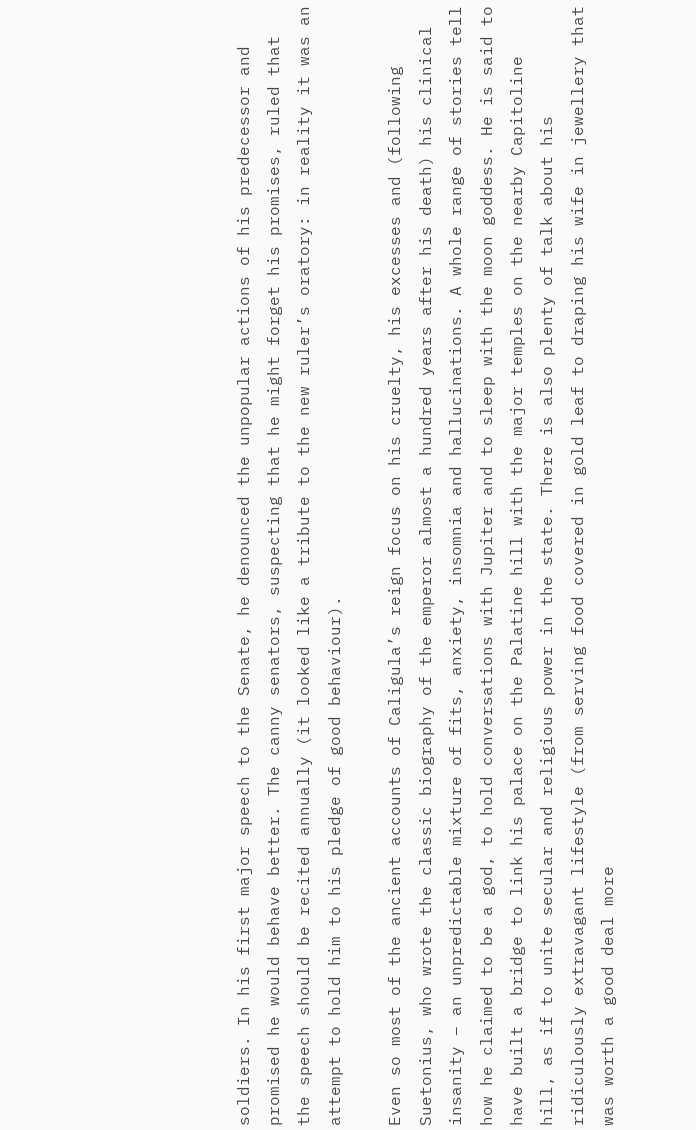soldiers. In his first major speech to the Senate, he denounced the unpopular actions of his predecessor and promised he would behave better. The canny senators, suspecting that he might forget his promises, ruled that the speech should be recited annually (it looked like a tribute to the new ruler’s oratory: in reality it was an attempt to hold him to his pledge of good behaviour).

Even so most of the ancient accounts of Caligula’s reign focus on his cruelty, his excesses and (following Suetonius, who wrote the classic biography of the emperor almost a hundred years after his death) his clinical insanity – an unpredictable mixture of fits, anxiety, insomnia and hallucinations. A whole range of stories tell how he claimed to be a god, to hold conversations with Jupiter and to sleep with the moon goddess. He is said to have built a bridge to link his palace on the Palatine hill with the major temples on the nearby Capitoline hill, as if to unite secular and religious power in the state. There is also plenty of talk about his ridiculously extravagant lifestyle (from serving food covered in gold leaf to draping his wife in jewellery that was worth a good deal more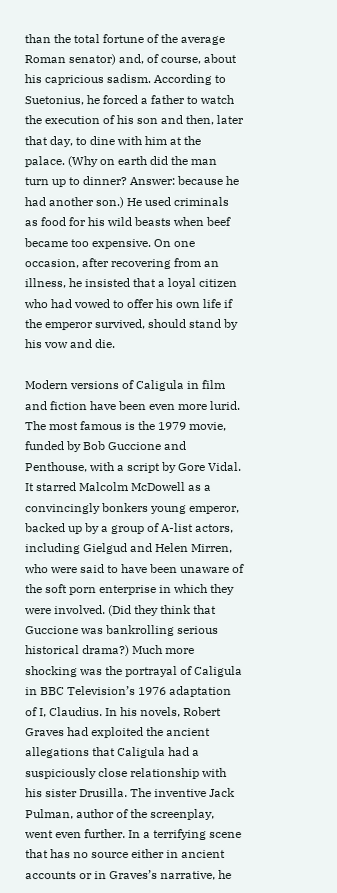than the total fortune of the average Roman senator) and, of course, about his capricious sadism. According to Suetonius, he forced a father to watch the execution of his son and then, later that day, to dine with him at the palace. (Why on earth did the man turn up to dinner? Answer: because he had another son.) He used criminals as food for his wild beasts when beef became too expensive. On one occasion, after recovering from an illness, he insisted that a loyal citizen who had vowed to offer his own life if the emperor survived, should stand by his vow and die.

Modern versions of Caligula in film and fiction have been even more lurid. The most famous is the 1979 movie, funded by Bob Guccione and Penthouse, with a script by Gore Vidal. It starred Malcolm McDowell as a convincingly bonkers young emperor, backed up by a group of A-list actors, including Gielgud and Helen Mirren, who were said to have been unaware of the soft porn enterprise in which they were involved. (Did they think that Guccione was bankrolling serious historical drama?) Much more shocking was the portrayal of Caligula in BBC Television’s 1976 adaptation of I, Claudius. In his novels, Robert Graves had exploited the ancient allegations that Caligula had a suspiciously close relationship with his sister Drusilla. The inventive Jack Pulman, author of the screenplay, went even further. In a terrifying scene that has no source either in ancient accounts or in Graves’s narrative, he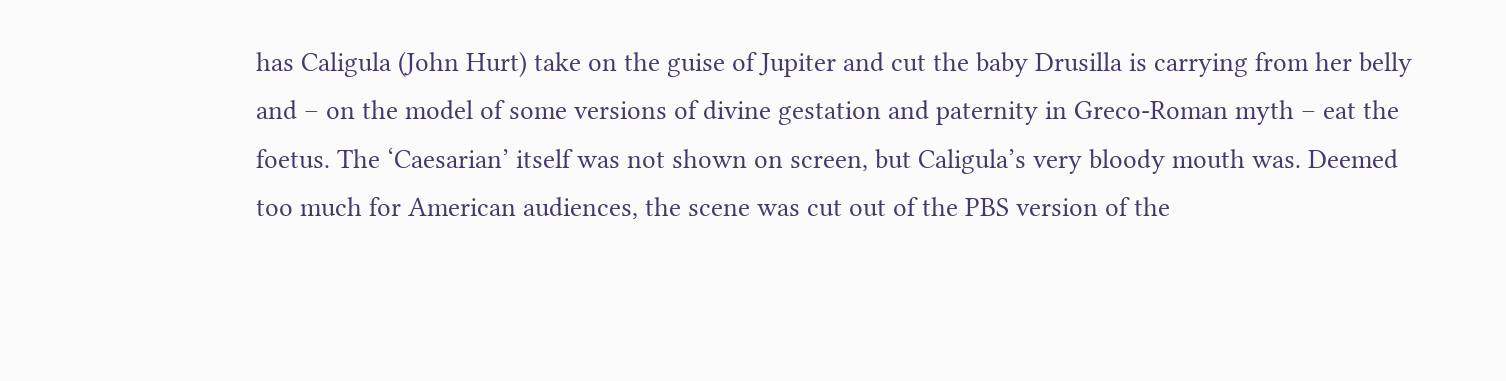has Caligula (John Hurt) take on the guise of Jupiter and cut the baby Drusilla is carrying from her belly and – on the model of some versions of divine gestation and paternity in Greco-Roman myth – eat the foetus. The ‘Caesarian’ itself was not shown on screen, but Caligula’s very bloody mouth was. Deemed too much for American audiences, the scene was cut out of the PBS version of the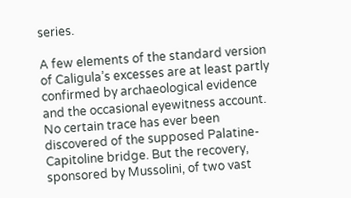series.

A few elements of the standard version of Caligula’s excesses are at least partly confirmed by archaeological evidence and the occasional eyewitness account. No certain trace has ever been discovered of the supposed Palatine-Capitoline bridge. But the recovery, sponsored by Mussolini, of two vast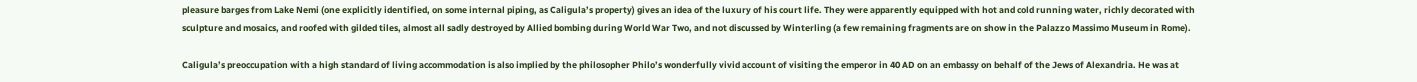pleasure barges from Lake Nemi (one explicitly identified, on some internal piping, as Caligula’s property) gives an idea of the luxury of his court life. They were apparently equipped with hot and cold running water, richly decorated with sculpture and mosaics, and roofed with gilded tiles, almost all sadly destroyed by Allied bombing during World War Two, and not discussed by Winterling (a few remaining fragments are on show in the Palazzo Massimo Museum in Rome).

Caligula’s preoccupation with a high standard of living accommodation is also implied by the philosopher Philo’s wonderfully vivid account of visiting the emperor in 40 AD on an embassy on behalf of the Jews of Alexandria. He was at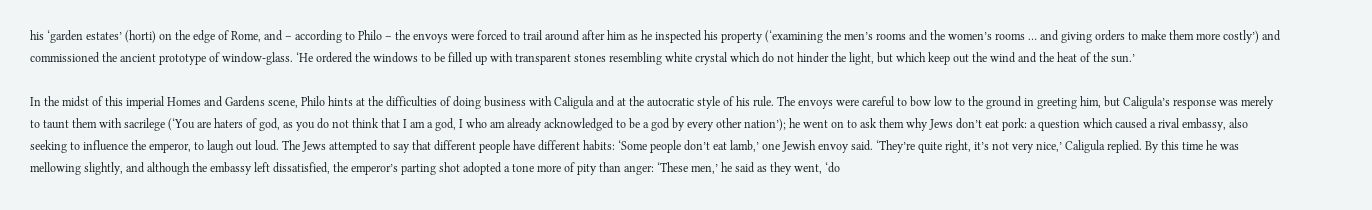his ‘garden estates’ (horti) on the edge of Rome, and – according to Philo – the envoys were forced to trail around after him as he inspected his property (‘examining the men’s rooms and the women’s rooms … and giving orders to make them more costly’) and commissioned the ancient prototype of window-glass. ‘He ordered the windows to be filled up with transparent stones resembling white crystal which do not hinder the light, but which keep out the wind and the heat of the sun.’

In the midst of this imperial Homes and Gardens scene, Philo hints at the difficulties of doing business with Caligula and at the autocratic style of his rule. The envoys were careful to bow low to the ground in greeting him, but Caligula’s response was merely to taunt them with sacrilege (‘You are haters of god, as you do not think that I am a god, I who am already acknowledged to be a god by every other nation’); he went on to ask them why Jews don’t eat pork: a question which caused a rival embassy, also seeking to influence the emperor, to laugh out loud. The Jews attempted to say that different people have different habits: ‘Some people don’t eat lamb,’ one Jewish envoy said. ‘They’re quite right, it’s not very nice,’ Caligula replied. By this time he was mellowing slightly, and although the embassy left dissatisfied, the emperor’s parting shot adopted a tone more of pity than anger: ‘These men,’ he said as they went, ‘do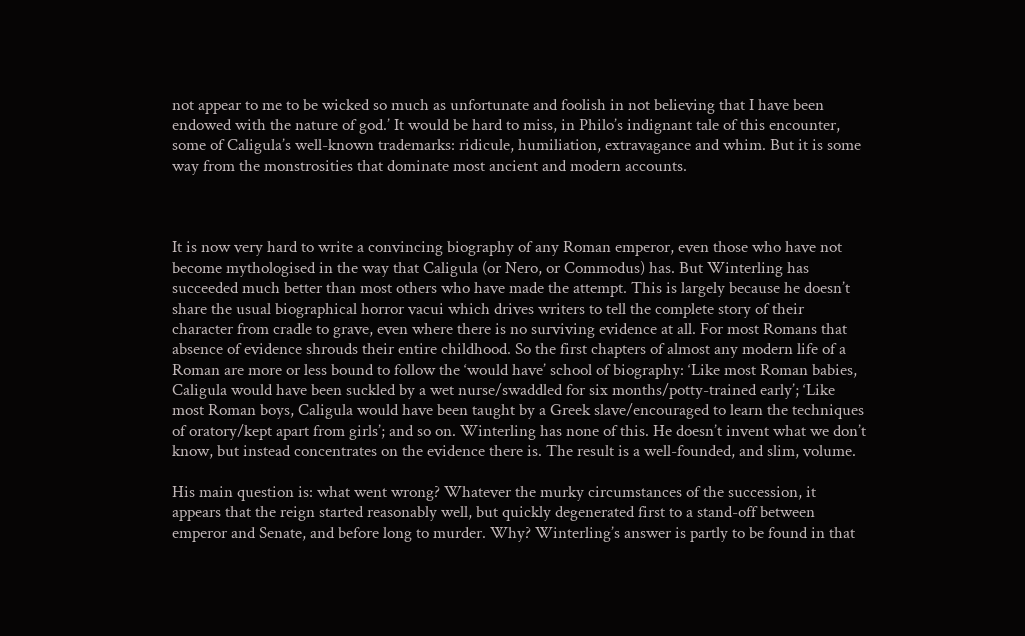not appear to me to be wicked so much as unfortunate and foolish in not believing that I have been endowed with the nature of god.’ It would be hard to miss, in Philo’s indignant tale of this encounter, some of Caligula’s well-known trademarks: ridicule, humiliation, extravagance and whim. But it is some way from the monstrosities that dominate most ancient and modern accounts.



It is now very hard to write a convincing biography of any Roman emperor, even those who have not become mythologised in the way that Caligula (or Nero, or Commodus) has. But Winterling has succeeded much better than most others who have made the attempt. This is largely because he doesn’t share the usual biographical horror vacui which drives writers to tell the complete story of their character from cradle to grave, even where there is no surviving evidence at all. For most Romans that absence of evidence shrouds their entire childhood. So the first chapters of almost any modern life of a Roman are more or less bound to follow the ‘would have’ school of biography: ‘Like most Roman babies, Caligula would have been suckled by a wet nurse/swaddled for six months/potty-trained early’; ‘Like most Roman boys, Caligula would have been taught by a Greek slave/encouraged to learn the techniques of oratory/kept apart from girls’; and so on. Winterling has none of this. He doesn’t invent what we don’t know, but instead concentrates on the evidence there is. The result is a well-founded, and slim, volume.

His main question is: what went wrong? Whatever the murky circumstances of the succession, it appears that the reign started reasonably well, but quickly degenerated first to a stand-off between emperor and Senate, and before long to murder. Why? Winterling’s answer is partly to be found in that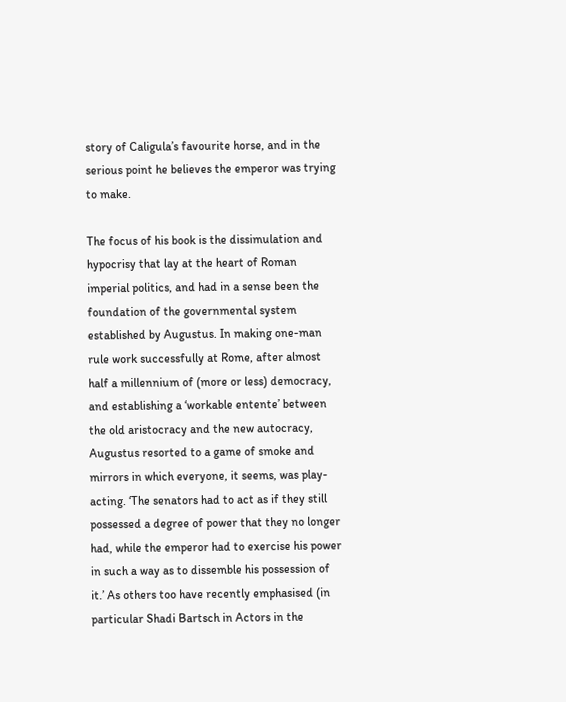story of Caligula’s favourite horse, and in the serious point he believes the emperor was trying to make.

The focus of his book is the dissimulation and hypocrisy that lay at the heart of Roman imperial politics, and had in a sense been the foundation of the governmental system established by Augustus. In making one-man rule work successfully at Rome, after almost half a millennium of (more or less) democracy, and establishing a ‘workable entente’ between the old aristocracy and the new autocracy, Augustus resorted to a game of smoke and mirrors in which everyone, it seems, was play-acting. ‘The senators had to act as if they still possessed a degree of power that they no longer had, while the emperor had to exercise his power in such a way as to dissemble his possession of it.’ As others too have recently emphasised (in particular Shadi Bartsch in Actors in the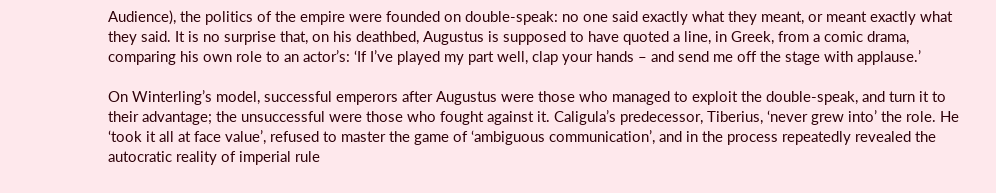Audience), the politics of the empire were founded on double-speak: no one said exactly what they meant, or meant exactly what they said. It is no surprise that, on his deathbed, Augustus is supposed to have quoted a line, in Greek, from a comic drama, comparing his own role to an actor’s: ‘If I’ve played my part well, clap your hands – and send me off the stage with applause.’

On Winterling’s model, successful emperors after Augustus were those who managed to exploit the double-speak, and turn it to their advantage; the unsuccessful were those who fought against it. Caligula’s predecessor, Tiberius, ‘never grew into’ the role. He ‘took it all at face value’, refused to master the game of ‘ambiguous communication’, and in the process repeatedly revealed the autocratic reality of imperial rule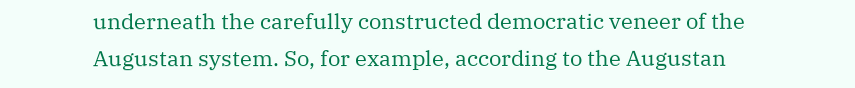underneath the carefully constructed democratic veneer of the Augustan system. So, for example, according to the Augustan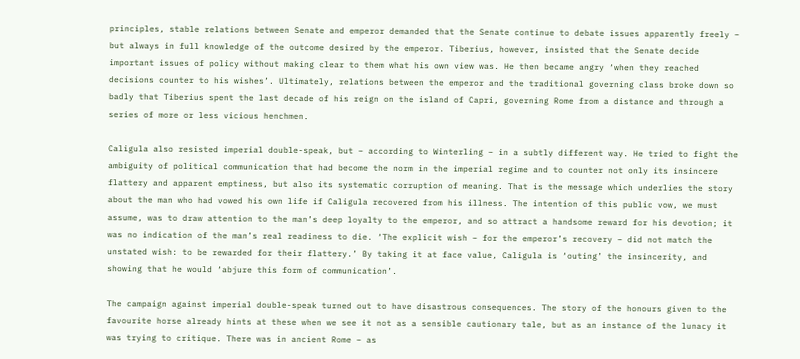principles, stable relations between Senate and emperor demanded that the Senate continue to debate issues apparently freely – but always in full knowledge of the outcome desired by the emperor. Tiberius, however, insisted that the Senate decide important issues of policy without making clear to them what his own view was. He then became angry ‘when they reached decisions counter to his wishes’. Ultimately, relations between the emperor and the traditional governing class broke down so badly that Tiberius spent the last decade of his reign on the island of Capri, governing Rome from a distance and through a series of more or less vicious henchmen.

Caligula also resisted imperial double-speak, but – according to Winterling – in a subtly different way. He tried to fight the ambiguity of political communication that had become the norm in the imperial regime and to counter not only its insincere flattery and apparent emptiness, but also its systematic corruption of meaning. That is the message which underlies the story about the man who had vowed his own life if Caligula recovered from his illness. The intention of this public vow, we must assume, was to draw attention to the man’s deep loyalty to the emperor, and so attract a handsome reward for his devotion; it was no indication of the man’s real readiness to die. ‘The explicit wish – for the emperor’s recovery – did not match the unstated wish: to be rewarded for their flattery.’ By taking it at face value, Caligula is ‘outing’ the insincerity, and showing that he would ‘abjure this form of communication’.

The campaign against imperial double-speak turned out to have disastrous consequences. The story of the honours given to the favourite horse already hints at these when we see it not as a sensible cautionary tale, but as an instance of the lunacy it was trying to critique. There was in ancient Rome – as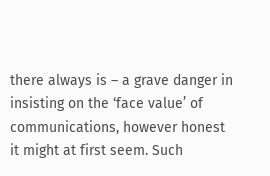there always is – a grave danger in insisting on the ‘face value’ of communications, however honest it might at first seem. Such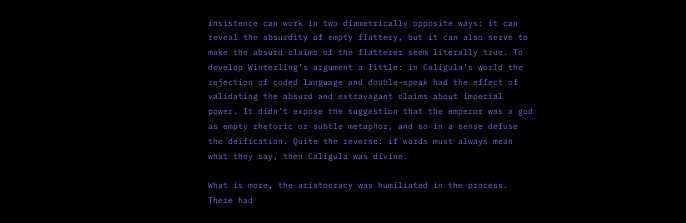insistence can work in two diametrically opposite ways: it can reveal the absurdity of empty flattery, but it can also serve to make the absurd claims of the flatterer seem literally true. To develop Winterling’s argument a little: in Caligula’s world the rejection of coded language and double-speak had the effect of validating the absurd and extravagant claims about imperial power. It didn’t expose the suggestion that the emperor was a god as empty rhetoric or subtle metaphor, and so in a sense defuse the deification. Quite the reverse: if words must always mean what they say, then Caligula was divine.

What is more, the aristocracy was humiliated in the process. There had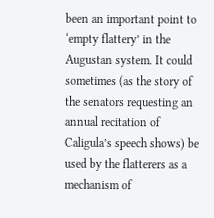been an important point to ‘empty flattery’ in the Augustan system. It could sometimes (as the story of the senators requesting an annual recitation of Caligula’s speech shows) be used by the flatterers as a mechanism of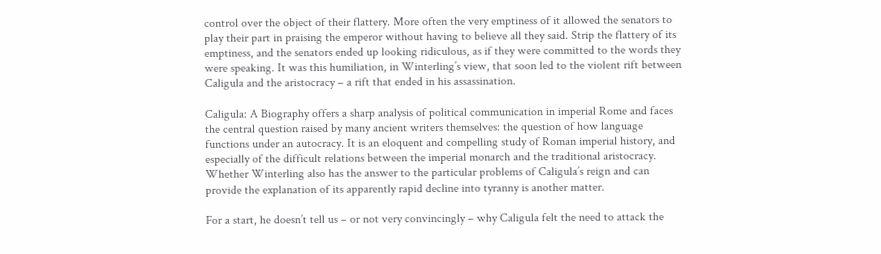control over the object of their flattery. More often the very emptiness of it allowed the senators to play their part in praising the emperor without having to believe all they said. Strip the flattery of its emptiness, and the senators ended up looking ridiculous, as if they were committed to the words they were speaking. It was this humiliation, in Winterling’s view, that soon led to the violent rift between Caligula and the aristocracy – a rift that ended in his assassination.

Caligula: A Biography offers a sharp analysis of political communication in imperial Rome and faces the central question raised by many ancient writers themselves: the question of how language functions under an autocracy. It is an eloquent and compelling study of Roman imperial history, and especially of the difficult relations between the imperial monarch and the traditional aristocracy. Whether Winterling also has the answer to the particular problems of Caligula’s reign and can provide the explanation of its apparently rapid decline into tyranny is another matter.

For a start, he doesn’t tell us – or not very convincingly – why Caligula felt the need to attack the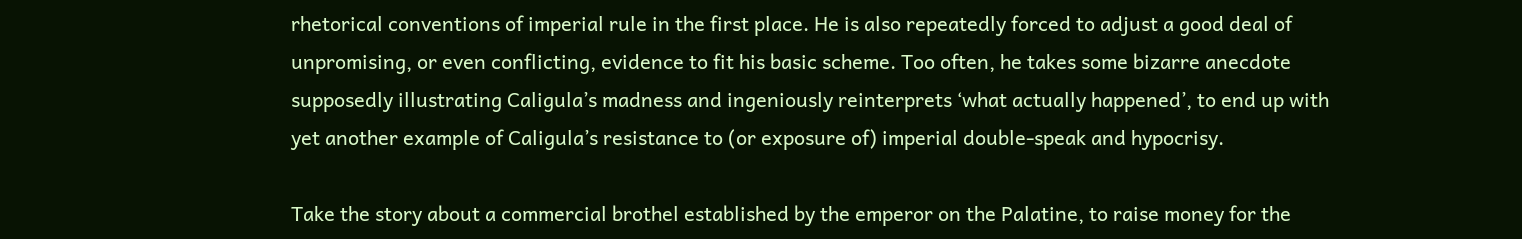rhetorical conventions of imperial rule in the first place. He is also repeatedly forced to adjust a good deal of unpromising, or even conflicting, evidence to fit his basic scheme. Too often, he takes some bizarre anecdote supposedly illustrating Caligula’s madness and ingeniously reinterprets ‘what actually happened’, to end up with yet another example of Caligula’s resistance to (or exposure of) imperial double-speak and hypocrisy.

Take the story about a commercial brothel established by the emperor on the Palatine, to raise money for the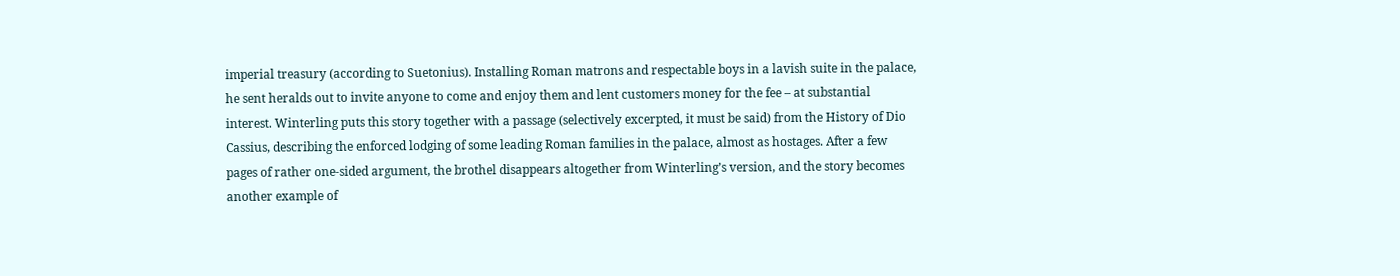imperial treasury (according to Suetonius). Installing Roman matrons and respectable boys in a lavish suite in the palace, he sent heralds out to invite anyone to come and enjoy them and lent customers money for the fee – at substantial interest. Winterling puts this story together with a passage (selectively excerpted, it must be said) from the History of Dio Cassius, describing the enforced lodging of some leading Roman families in the palace, almost as hostages. After a few pages of rather one-sided argument, the brothel disappears altogether from Winterling’s version, and the story becomes another example of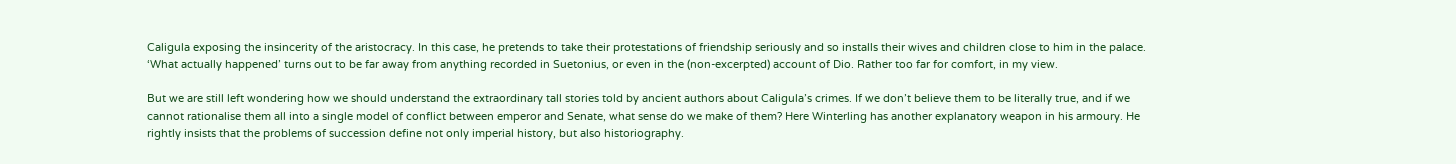Caligula exposing the insincerity of the aristocracy. In this case, he pretends to take their protestations of friendship seriously and so installs their wives and children close to him in the palace. ‘What actually happened’ turns out to be far away from anything recorded in Suetonius, or even in the (non-excerpted) account of Dio. Rather too far for comfort, in my view.

But we are still left wondering how we should understand the extraordinary tall stories told by ancient authors about Caligula’s crimes. If we don’t believe them to be literally true, and if we cannot rationalise them all into a single model of conflict between emperor and Senate, what sense do we make of them? Here Winterling has another explanatory weapon in his armoury. He rightly insists that the problems of succession define not only imperial history, but also historiography.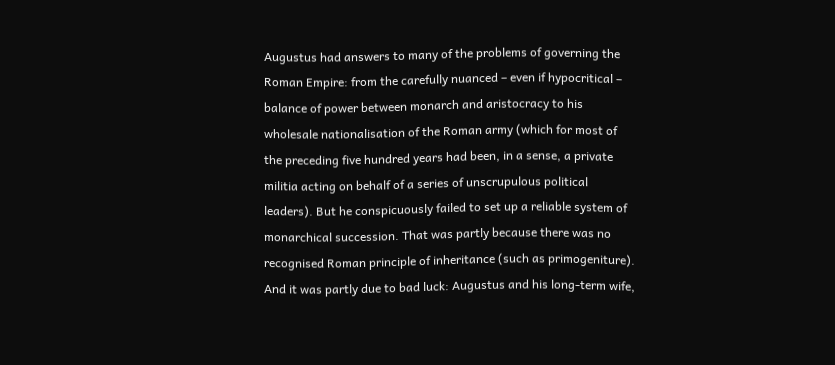Augustus had answers to many of the problems of governing the Roman Empire: from the carefully nuanced – even if hypocritical – balance of power between monarch and aristocracy to his wholesale nationalisation of the Roman army (which for most of the preceding five hundred years had been, in a sense, a private militia acting on behalf of a series of unscrupulous political leaders). But he conspicuously failed to set up a reliable system of monarchical succession. That was partly because there was no recognised Roman principle of inheritance (such as primogeniture). And it was partly due to bad luck: Augustus and his long-term wife,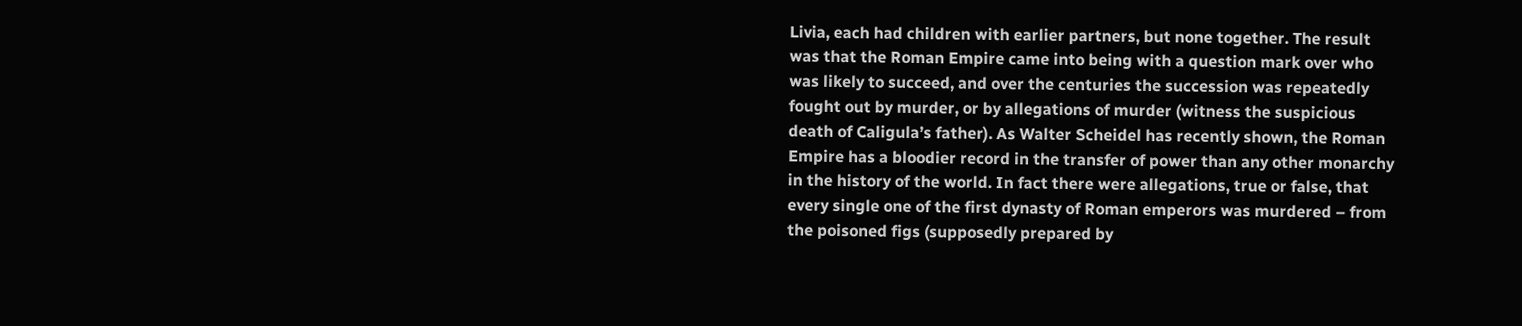Livia, each had children with earlier partners, but none together. The result was that the Roman Empire came into being with a question mark over who was likely to succeed, and over the centuries the succession was repeatedly fought out by murder, or by allegations of murder (witness the suspicious death of Caligula’s father). As Walter Scheidel has recently shown, the Roman Empire has a bloodier record in the transfer of power than any other monarchy in the history of the world. In fact there were allegations, true or false, that every single one of the first dynasty of Roman emperors was murdered – from the poisoned figs (supposedly prepared by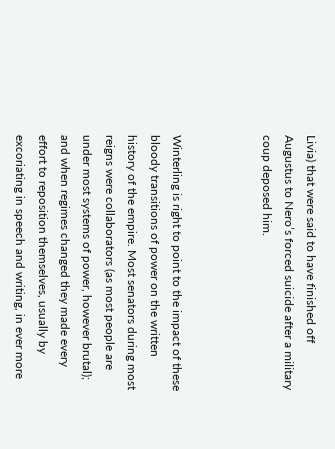Livia) that were said to have finished off Augustus to Nero’s forced suicide after a military coup deposed him.



Winterling is right to point to the impact of these bloody transitions of power on the written history of the empire. Most senators during most reigns were collaborators (as most people are under most systems of power, however brutal); and when regimes changed they made every effort to reposition themselves, usually by excoriating in speech and writing, in ever more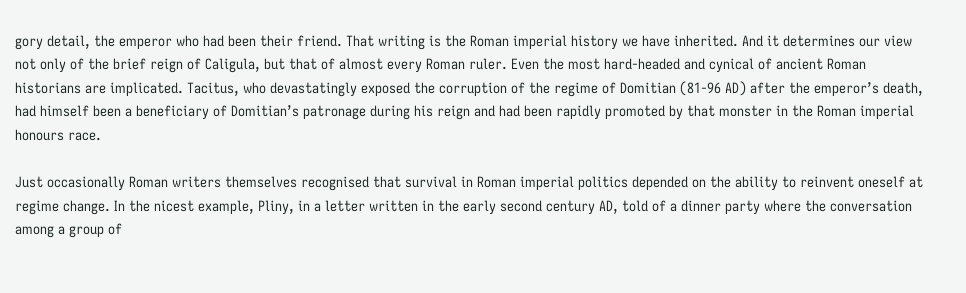gory detail, the emperor who had been their friend. That writing is the Roman imperial history we have inherited. And it determines our view not only of the brief reign of Caligula, but that of almost every Roman ruler. Even the most hard-headed and cynical of ancient Roman historians are implicated. Tacitus, who devastatingly exposed the corruption of the regime of Domitian (81-96 AD) after the emperor’s death, had himself been a beneficiary of Domitian’s patronage during his reign and had been rapidly promoted by that monster in the Roman imperial honours race.

Just occasionally Roman writers themselves recognised that survival in Roman imperial politics depended on the ability to reinvent oneself at regime change. In the nicest example, Pliny, in a letter written in the early second century AD, told of a dinner party where the conversation among a group of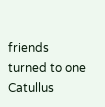friends turned to one Catullus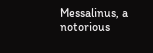Messalinus, a notorious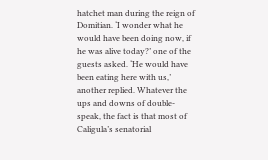hatchet man during the reign of Domitian. ‘I wonder what he would have been doing now, if he was alive today?’ one of the guests asked. ‘He would have been eating here with us,’ another replied. Whatever the ups and downs of double-speak, the fact is that most of Caligula’s senatorial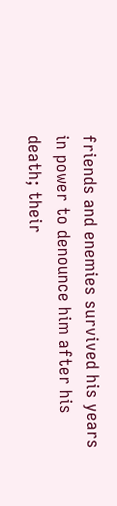friends and enemies survived his years in power to denounce him after his death; their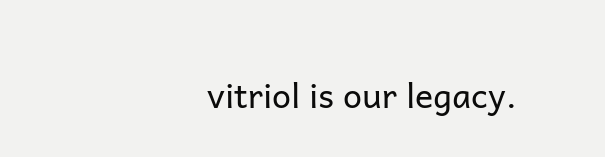vitriol is our legacy.